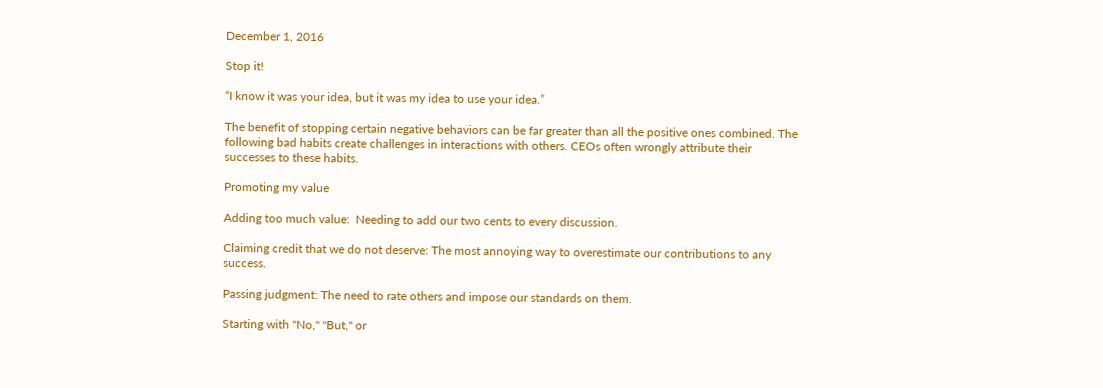December 1, 2016

Stop it!

“I know it was your idea, but it was my idea to use your idea.”

The benefit of stopping certain negative behaviors can be far greater than all the positive ones combined. The following bad habits create challenges in interactions with others. CEOs often wrongly attribute their successes to these habits.

Promoting my value

Adding too much value:  Needing to add our two cents to every discussion.

Claiming credit that we do not deserve: The most annoying way to overestimate our contributions to any success.

Passing judgment: The need to rate others and impose our standards on them.

Starting with "No," "But," or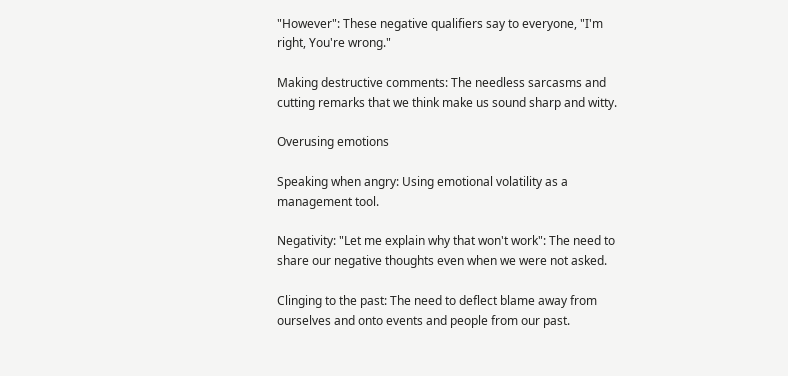"However": These negative qualifiers say to everyone, "I'm right, You're wrong."

Making destructive comments: The needless sarcasms and cutting remarks that we think make us sound sharp and witty.

Overusing emotions

Speaking when angry: Using emotional volatility as a management tool.

Negativity: "Let me explain why that won't work": The need to share our negative thoughts even when we were not asked.

Clinging to the past: The need to deflect blame away from ourselves and onto events and people from our past.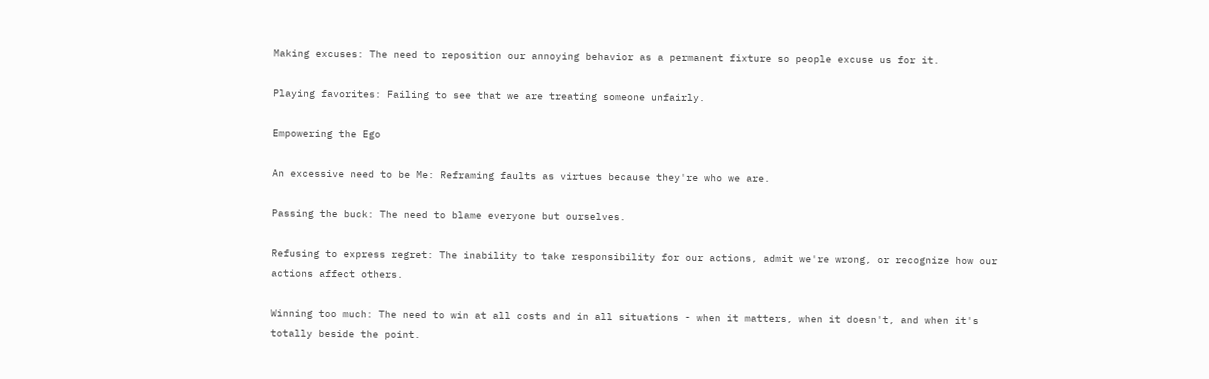Making excuses: The need to reposition our annoying behavior as a permanent fixture so people excuse us for it.

Playing favorites: Failing to see that we are treating someone unfairly.

Empowering the Ego

An excessive need to be Me: Reframing faults as virtues because they're who we are.

Passing the buck: The need to blame everyone but ourselves.

Refusing to express regret: The inability to take responsibility for our actions, admit we're wrong, or recognize how our actions affect others.

Winning too much: The need to win at all costs and in all situations - when it matters, when it doesn't, and when it's totally beside the point.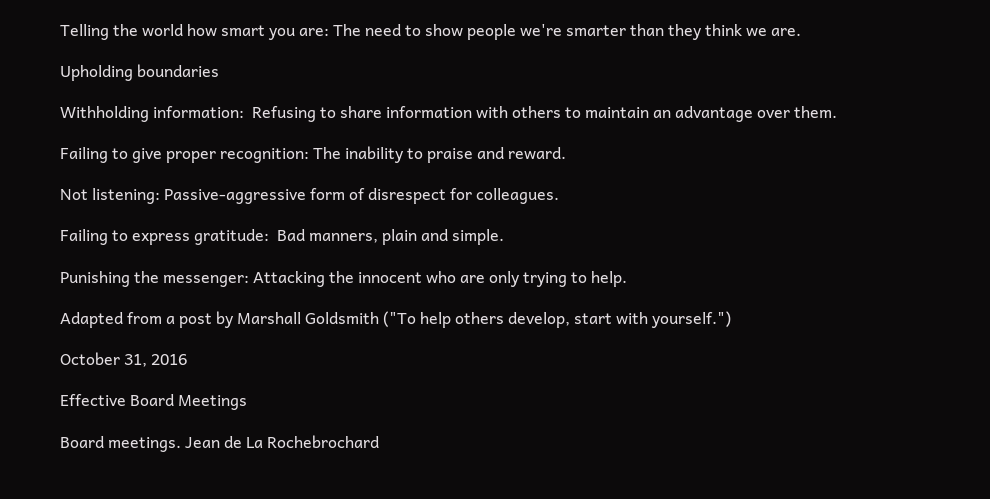Telling the world how smart you are: The need to show people we're smarter than they think we are.

Upholding boundaries

Withholding information:  Refusing to share information with others to maintain an advantage over them.

Failing to give proper recognition: The inability to praise and reward.

Not listening: Passive-aggressive form of disrespect for colleagues.

Failing to express gratitude:  Bad manners, plain and simple.

Punishing the messenger: Attacking the innocent who are only trying to help.

Adapted from a post by Marshall Goldsmith ("To help others develop, start with yourself.")

October 31, 2016

Effective Board Meetings

Board meetings. Jean de La Rochebrochard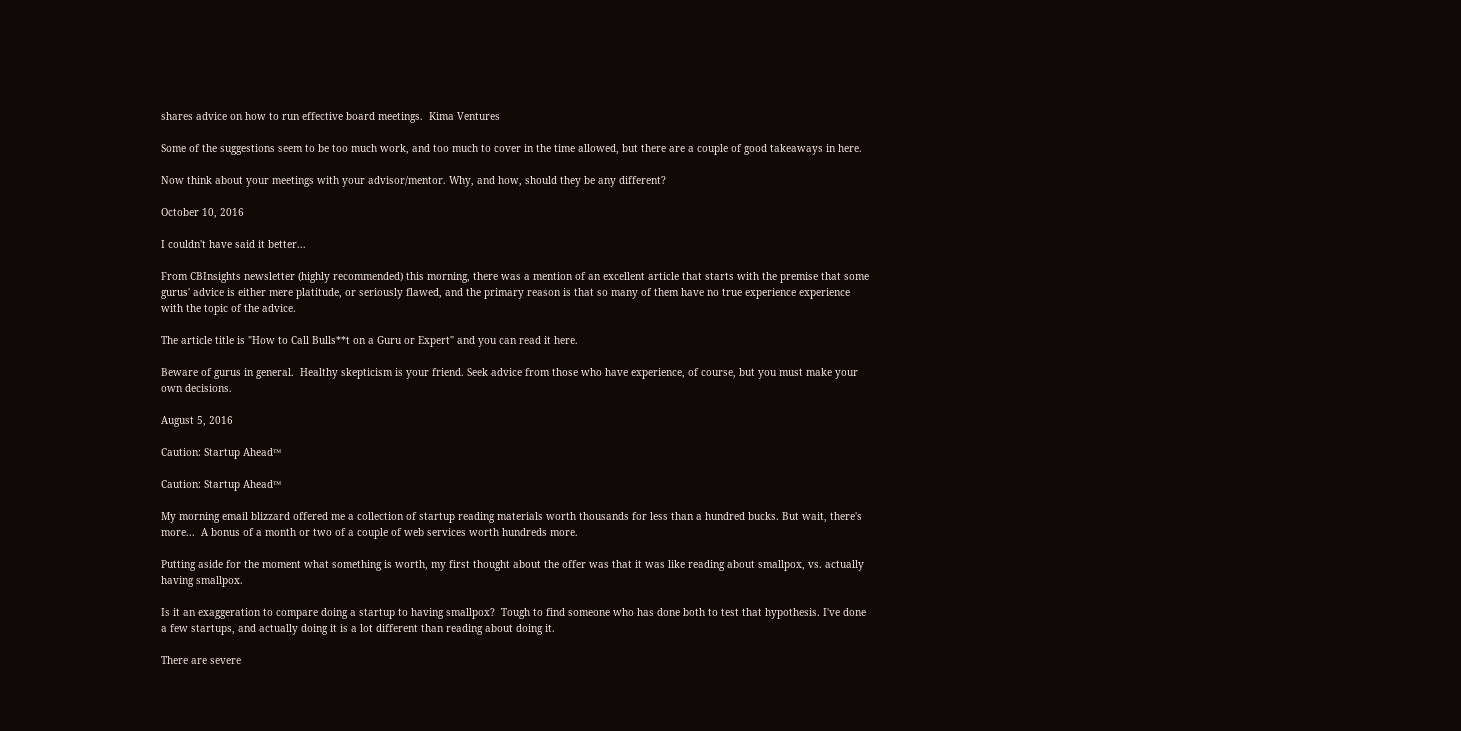shares advice on how to run effective board meetings.  Kima Ventures

Some of the suggestions seem to be too much work, and too much to cover in the time allowed, but there are a couple of good takeaways in here.

Now think about your meetings with your advisor/mentor. Why, and how, should they be any different?

October 10, 2016

I couldn't have said it better...

From CBInsights newsletter (highly recommended) this morning, there was a mention of an excellent article that starts with the premise that some gurus' advice is either mere platitude, or seriously flawed, and the primary reason is that so many of them have no true experience experience with the topic of the advice.

The article title is "How to Call Bulls**t on a Guru or Expert" and you can read it here.

Beware of gurus in general.  Healthy skepticism is your friend. Seek advice from those who have experience, of course, but you must make your own decisions.

August 5, 2016

Caution: Startup Ahead™

Caution: Startup Ahead™

My morning email blizzard offered me a collection of startup reading materials worth thousands for less than a hundred bucks. But wait, there's more...  A bonus of a month or two of a couple of web services worth hundreds more.

Putting aside for the moment what something is worth, my first thought about the offer was that it was like reading about smallpox, vs. actually having smallpox.

Is it an exaggeration to compare doing a startup to having smallpox?  Tough to find someone who has done both to test that hypothesis. I've done a few startups, and actually doing it is a lot different than reading about doing it.

There are severe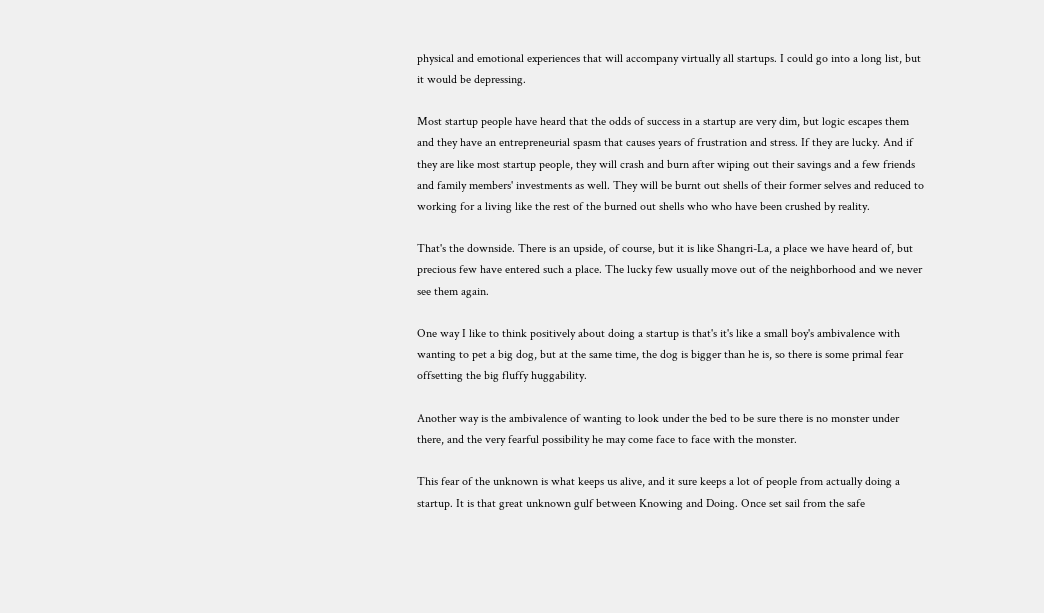physical and emotional experiences that will accompany virtually all startups. I could go into a long list, but it would be depressing.

Most startup people have heard that the odds of success in a startup are very dim, but logic escapes them and they have an entrepreneurial spasm that causes years of frustration and stress. If they are lucky. And if they are like most startup people, they will crash and burn after wiping out their savings and a few friends and family members' investments as well. They will be burnt out shells of their former selves and reduced to working for a living like the rest of the burned out shells who who have been crushed by reality.

That's the downside. There is an upside, of course, but it is like Shangri-La, a place we have heard of, but precious few have entered such a place. The lucky few usually move out of the neighborhood and we never see them again.

One way I like to think positively about doing a startup is that's it's like a small boy's ambivalence with wanting to pet a big dog, but at the same time, the dog is bigger than he is, so there is some primal fear offsetting the big fluffy huggability.

Another way is the ambivalence of wanting to look under the bed to be sure there is no monster under there, and the very fearful possibility he may come face to face with the monster.

This fear of the unknown is what keeps us alive, and it sure keeps a lot of people from actually doing a startup. It is that great unknown gulf between Knowing and Doing. Once set sail from the safe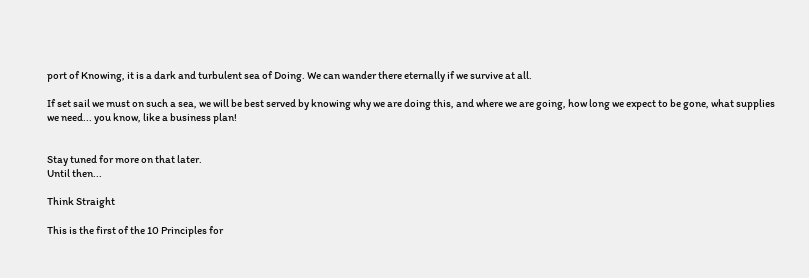port of Knowing, it is a dark and turbulent sea of Doing. We can wander there eternally if we survive at all.

If set sail we must on such a sea, we will be best served by knowing why we are doing this, and where we are going, how long we expect to be gone, what supplies we need... you know, like a business plan!


Stay tuned for more on that later.
Until then...

Think Straight

This is the first of the 10 Principles for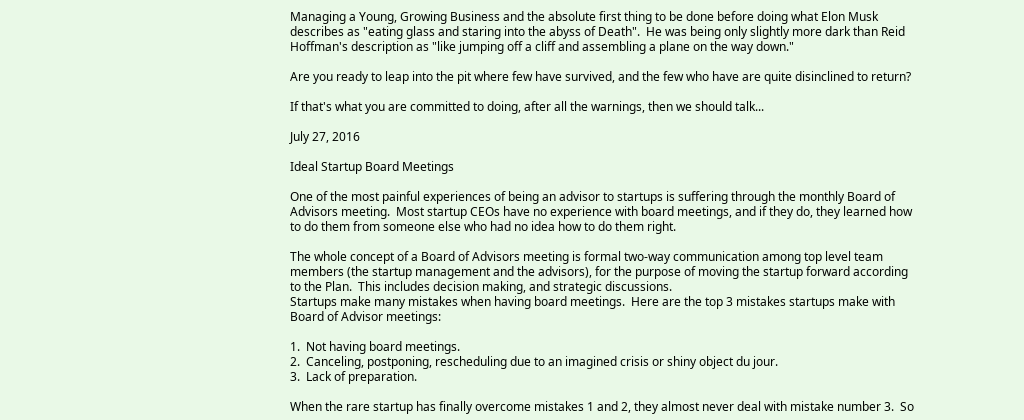Managing a Young, Growing Business and the absolute first thing to be done before doing what Elon Musk describes as "eating glass and staring into the abyss of Death".  He was being only slightly more dark than Reid Hoffman's description as "like jumping off a cliff and assembling a plane on the way down."

Are you ready to leap into the pit where few have survived, and the few who have are quite disinclined to return?

If that's what you are committed to doing, after all the warnings, then we should talk...

July 27, 2016

Ideal Startup Board Meetings

One of the most painful experiences of being an advisor to startups is suffering through the monthly Board of Advisors meeting.  Most startup CEOs have no experience with board meetings, and if they do, they learned how to do them from someone else who had no idea how to do them right.

The whole concept of a Board of Advisors meeting is formal two-way communication among top level team members (the startup management and the advisors), for the purpose of moving the startup forward according to the Plan.  This includes decision making, and strategic discussions.
Startups make many mistakes when having board meetings.  Here are the top 3 mistakes startups make with Board of Advisor meetings:

1.  Not having board meetings.
2.  Canceling, postponing, rescheduling due to an imagined crisis or shiny object du jour.
3.  Lack of preparation.

When the rare startup has finally overcome mistakes 1 and 2, they almost never deal with mistake number 3.  So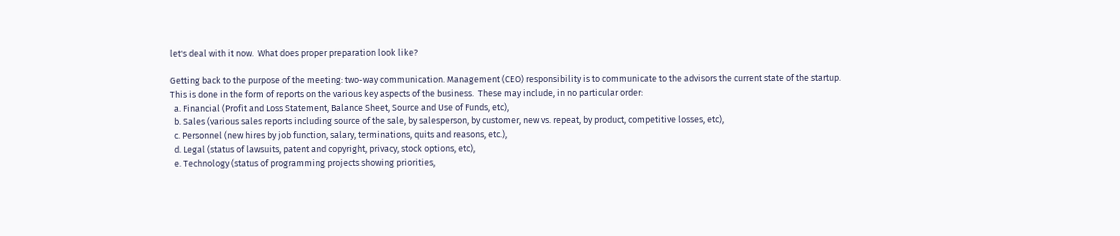let's deal with it now.  What does proper preparation look like?

Getting back to the purpose of the meeting: two-way communication. Management (CEO) responsibility is to communicate to the advisors the current state of the startup.  This is done in the form of reports on the various key aspects of the business.  These may include, in no particular order:
  a. Financial (Profit and Loss Statement, Balance Sheet, Source and Use of Funds, etc),
  b. Sales (various sales reports including source of the sale, by salesperson, by customer, new vs. repeat, by product, competitive losses, etc),
  c. Personnel (new hires by job function, salary, terminations, quits and reasons, etc.),
  d. Legal (status of lawsuits, patent and copyright, privacy, stock options, etc),
  e. Technology (status of programming projects showing priorities,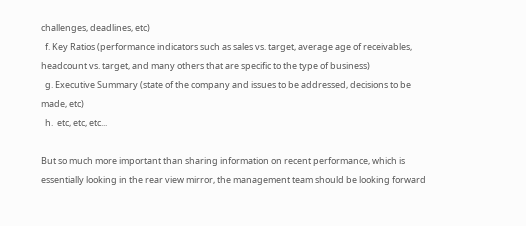challenges, deadlines, etc)
  f. Key Ratios (performance indicators such as sales vs. target, average age of receivables, headcount vs. target, and many others that are specific to the type of business)
  g. Executive Summary (state of the company and issues to be addressed, decisions to be made, etc)
  h.  etc, etc, etc...

But so much more important than sharing information on recent performance, which is essentially looking in the rear view mirror, the management team should be looking forward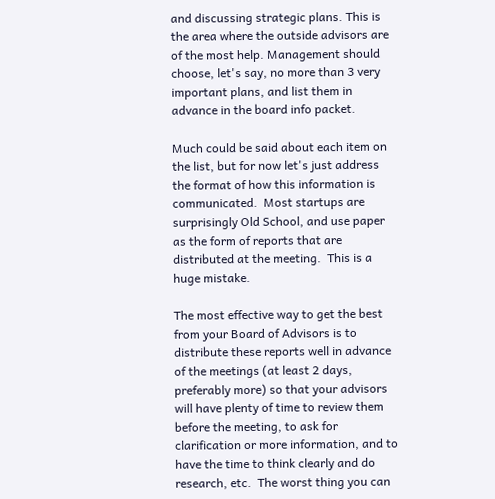and discussing strategic plans. This is the area where the outside advisors are of the most help. Management should choose, let's say, no more than 3 very important plans, and list them in advance in the board info packet.

Much could be said about each item on the list, but for now let's just address the format of how this information is communicated.  Most startups are surprisingly Old School, and use paper as the form of reports that are distributed at the meeting.  This is a huge mistake.

The most effective way to get the best from your Board of Advisors is to distribute these reports well in advance of the meetings (at least 2 days, preferably more) so that your advisors will have plenty of time to review them before the meeting, to ask for clarification or more information, and to have the time to think clearly and do research, etc.  The worst thing you can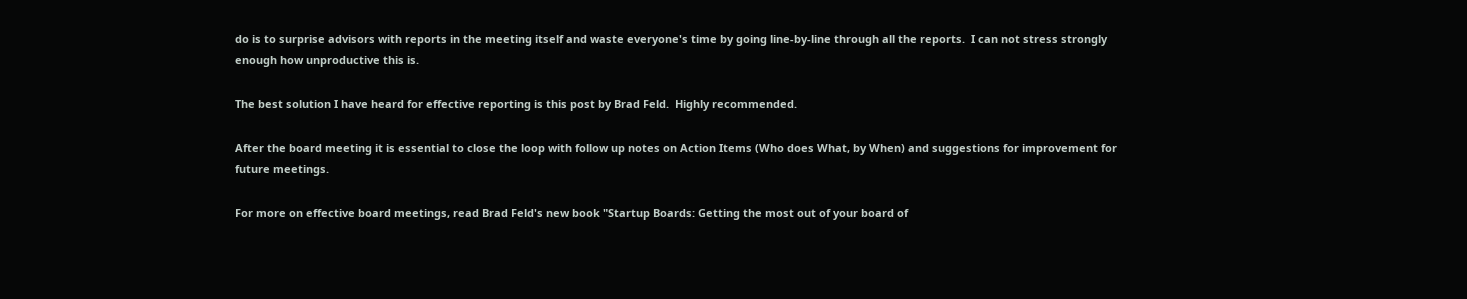do is to surprise advisors with reports in the meeting itself and waste everyone's time by going line-by-line through all the reports.  I can not stress strongly enough how unproductive this is.

The best solution I have heard for effective reporting is this post by Brad Feld.  Highly recommended.

After the board meeting it is essential to close the loop with follow up notes on Action Items (Who does What, by When) and suggestions for improvement for future meetings.

For more on effective board meetings, read Brad Feld's new book "Startup Boards: Getting the most out of your board of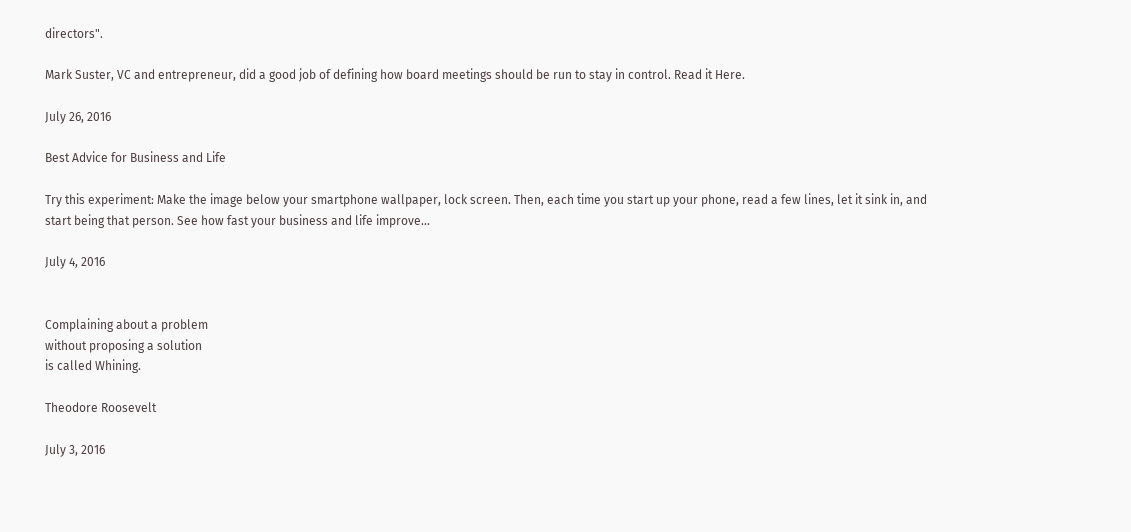directors".

Mark Suster, VC and entrepreneur, did a good job of defining how board meetings should be run to stay in control. Read it Here.

July 26, 2016

Best Advice for Business and Life

Try this experiment: Make the image below your smartphone wallpaper, lock screen. Then, each time you start up your phone, read a few lines, let it sink in, and start being that person. See how fast your business and life improve...

July 4, 2016


Complaining about a problem
without proposing a solution
is called Whining.

Theodore Roosevelt

July 3, 2016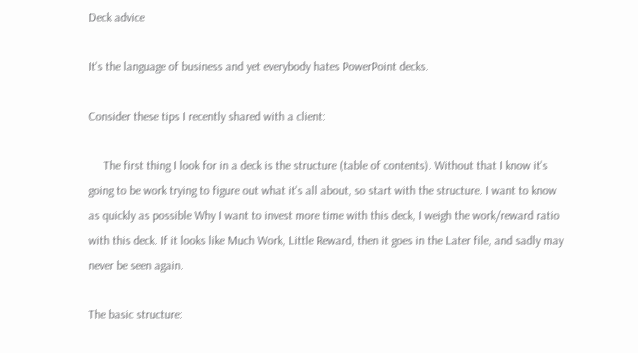Deck advice

It's the language of business and yet everybody hates PowerPoint decks.

Consider these tips I recently shared with a client:

     The first thing I look for in a deck is the structure (table of contents). Without that I know it's going to be work trying to figure out what it's all about, so start with the structure. I want to know as quickly as possible Why I want to invest more time with this deck, I weigh the work/reward ratio with this deck. If it looks like Much Work, Little Reward, then it goes in the Later file, and sadly may never be seen again.

The basic structure: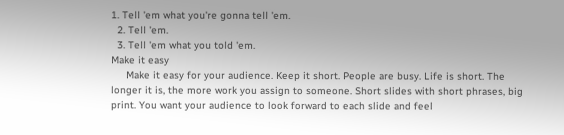1. Tell 'em what you're gonna tell 'em.
  2. Tell 'em.
  3. Tell 'em what you told 'em.
Make it easy
     Make it easy for your audience. Keep it short. People are busy. Life is short. The longer it is, the more work you assign to someone. Short slides with short phrases, big print. You want your audience to look forward to each slide and feel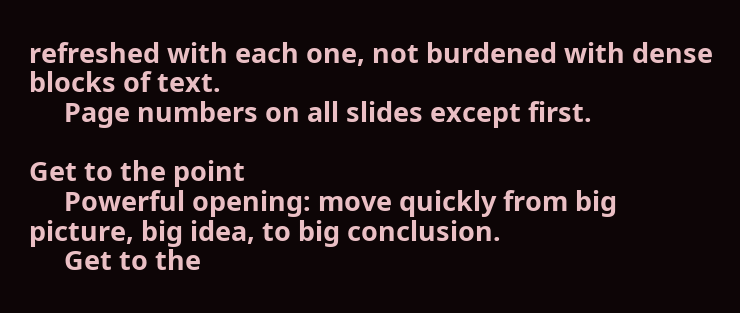refreshed with each one, not burdened with dense blocks of text.
     Page numbers on all slides except first.

Get to the point
     Powerful opening: move quickly from big picture, big idea, to big conclusion.
     Get to the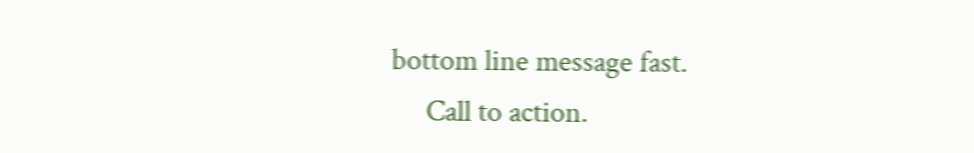bottom line message fast.
     Call to action.